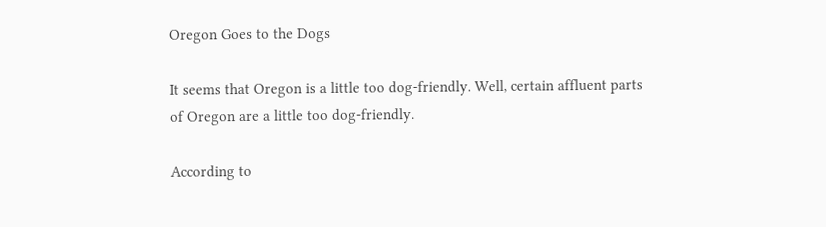Oregon Goes to the Dogs

It seems that Oregon is a little too dog-friendly. Well, certain affluent parts of Oregon are a little too dog-friendly.

According to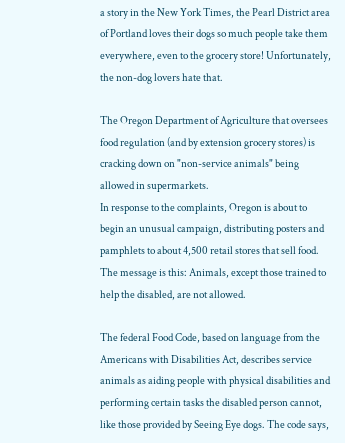a story in the New York Times, the Pearl District area of Portland loves their dogs so much people take them everywhere, even to the grocery store! Unfortunately, the non-dog lovers hate that.

The Oregon Department of Agriculture that oversees food regulation (and by extension grocery stores) is cracking down on "non-service animals" being allowed in supermarkets.
In response to the complaints, Oregon is about to begin an unusual campaign, distributing posters and pamphlets to about 4,500 retail stores that sell food. The message is this: Animals, except those trained to help the disabled, are not allowed.

The federal Food Code, based on language from the Americans with Disabilities Act, describes service animals as aiding people with physical disabilities and performing certain tasks the disabled person cannot, like those provided by Seeing Eye dogs. The code says,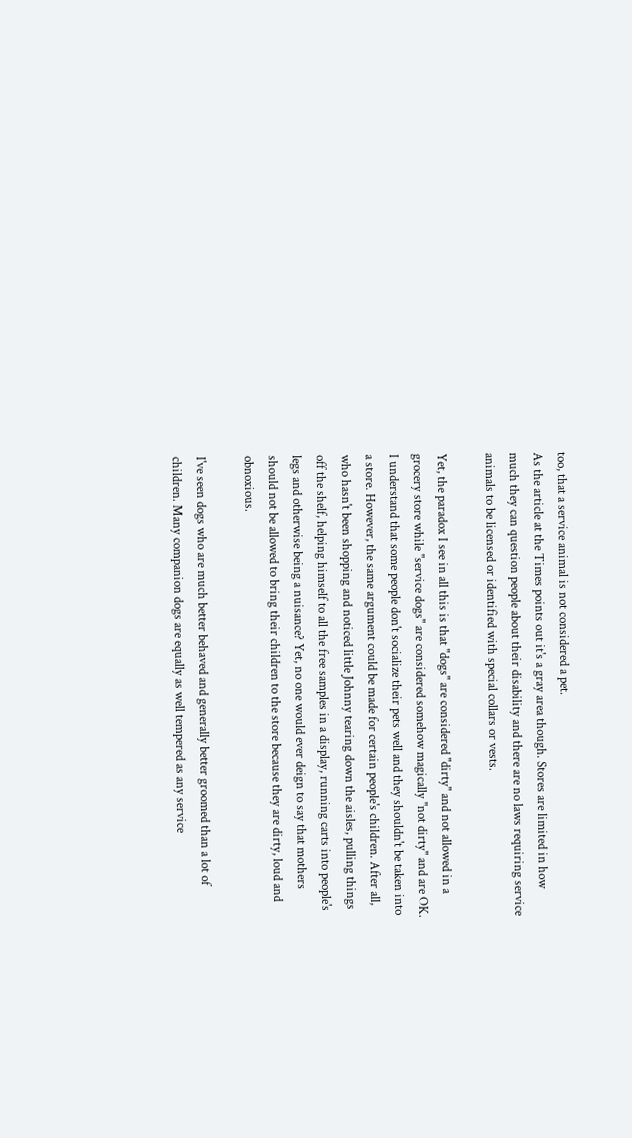too, that a service animal is not considered a pet.
As the article at the Times points out it's a gray area though. Stores are limited in how much they can question people about their disability and there are no laws requiring service animals to be licensed or identified with special collars or vests.

Yet, the paradox I see in all this is that "dogs" are considered "dirty" and not allowed in a grocery store while "service dogs" are considered somehow magically "not dirty" and are OK. I understand that some people don't socialize their pets well and they shouldn't be taken into a store. However, the same argument could be made for certain people's children. After all, who hasn't been shopping and noticed little Johnny tearing down the aisles, pulling things off the shelf, helping himself to all the free samples in a display, running carts into people's legs and otherwise being a nuisance? Yet, no one would ever deign to say that mothers should not be allowed to bring their children to the store because they are dirty, loud and obnoxious.

I've seen dogs who are much better behaved and generally better groomed than a lot of children. Many companion dogs are equally as well tempered as any service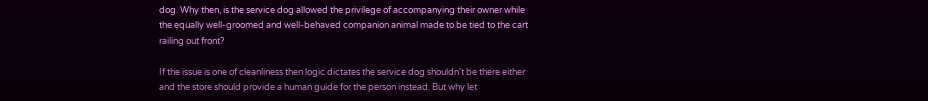dog. Why then, is the service dog allowed the privilege of accompanying their owner while the equally well-groomed and well-behaved companion animal made to be tied to the cart railing out front?

If the issue is one of cleanliness then logic dictates the service dog shouldn't be there either and the store should provide a human guide for the person instead. But why let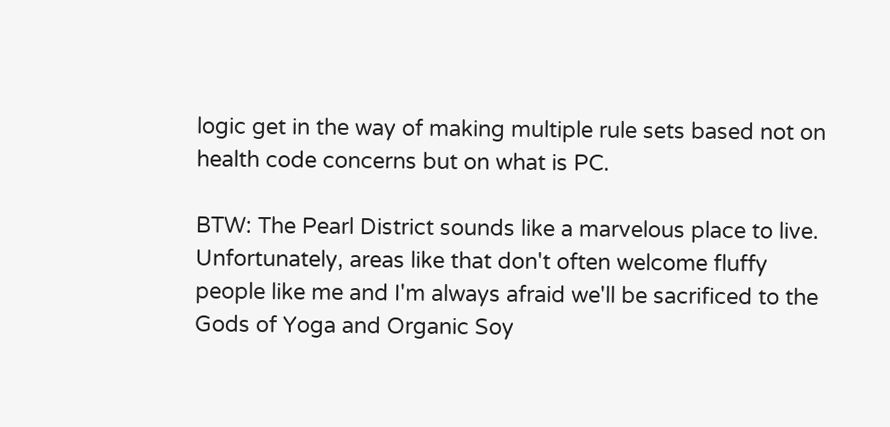logic get in the way of making multiple rule sets based not on health code concerns but on what is PC.

BTW: The Pearl District sounds like a marvelous place to live. Unfortunately, areas like that don't often welcome fluffy people like me and I'm always afraid we'll be sacrificed to the Gods of Yoga and Organic Soy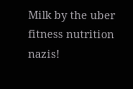Milk by the uber fitness nutrition nazis!